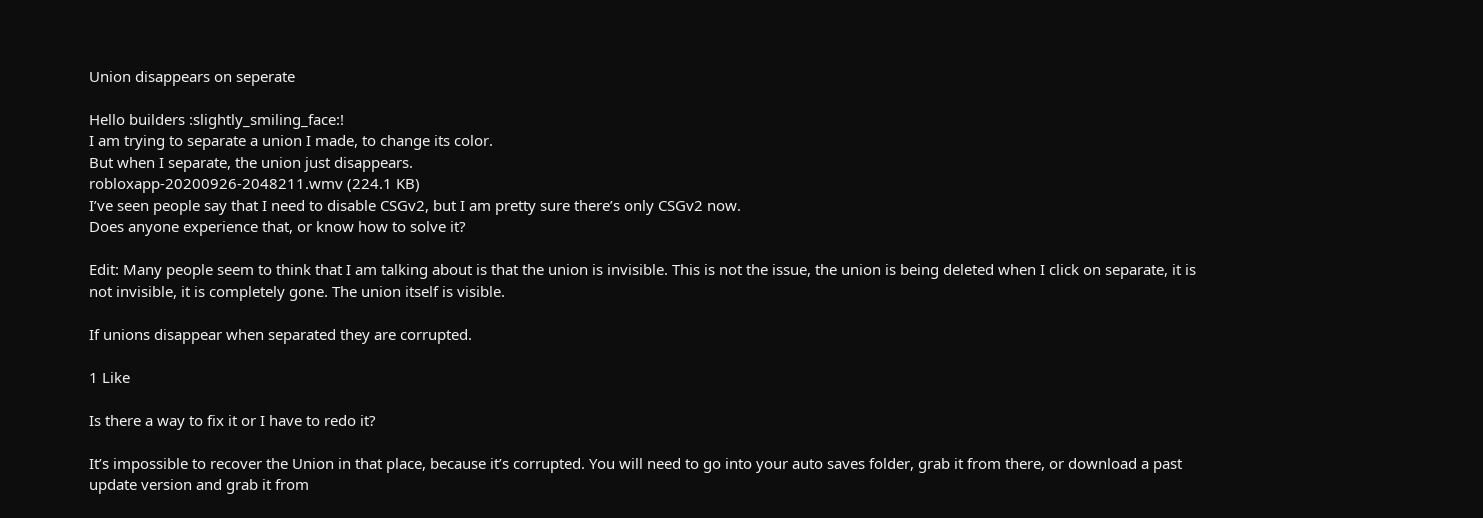Union disappears on seperate

Hello builders :slightly_smiling_face:!
I am trying to separate a union I made, to change its color.
But when I separate, the union just disappears.
robloxapp-20200926-2048211.wmv (224.1 KB)
I’ve seen people say that I need to disable CSGv2, but I am pretty sure there’s only CSGv2 now.
Does anyone experience that, or know how to solve it?

Edit: Many people seem to think that I am talking about is that the union is invisible. This is not the issue, the union is being deleted when I click on separate, it is not invisible, it is completely gone. The union itself is visible.

If unions disappear when separated they are corrupted.

1 Like

Is there a way to fix it or I have to redo it?

It’s impossible to recover the Union in that place, because it’s corrupted. You will need to go into your auto saves folder, grab it from there, or download a past update version and grab it from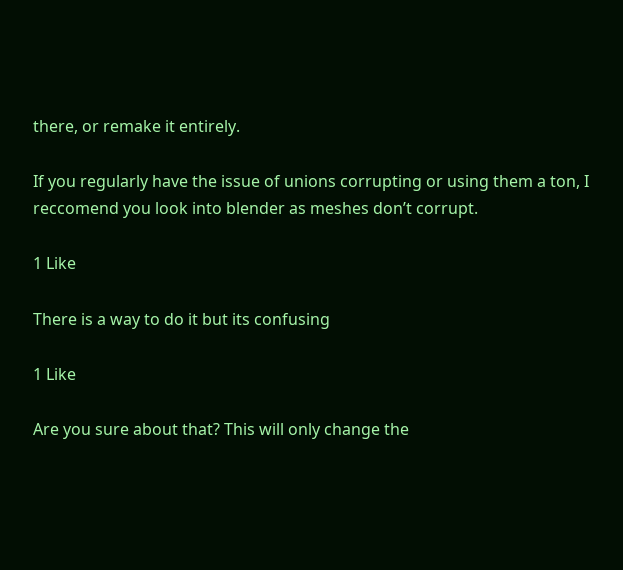there, or remake it entirely.

If you regularly have the issue of unions corrupting or using them a ton, I reccomend you look into blender as meshes don’t corrupt.

1 Like

There is a way to do it but its confusing

1 Like

Are you sure about that? This will only change the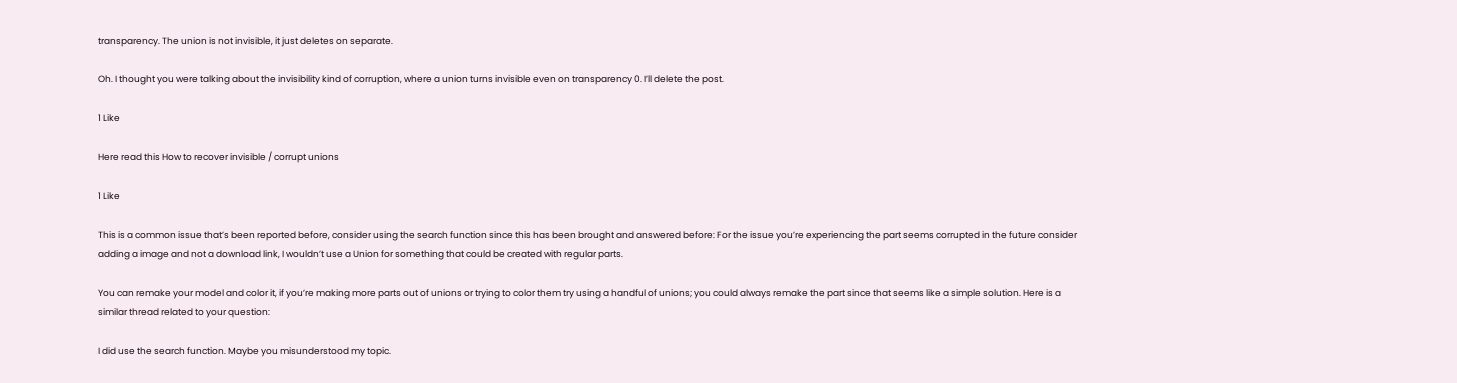transparency. The union is not invisible, it just deletes on separate.

Oh. I thought you were talking about the invisibility kind of corruption, where a union turns invisible even on transparency 0. I’ll delete the post.

1 Like

Here read this How to recover invisible / corrupt unions

1 Like

This is a common issue that’s been reported before, consider using the search function since this has been brought and answered before: For the issue you’re experiencing the part seems corrupted in the future consider adding a image and not a download link, I wouldn’t use a Union for something that could be created with regular parts.

You can remake your model and color it, if you’re making more parts out of unions or trying to color them try using a handful of unions; you could always remake the part since that seems like a simple solution. Here is a similar thread related to your question:

I did use the search function. Maybe you misunderstood my topic.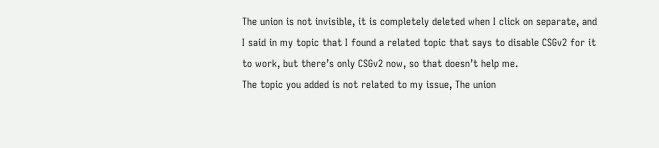The union is not invisible, it is completely deleted when I click on separate, and I said in my topic that I found a related topic that says to disable CSGv2 for it to work, but there’s only CSGv2 now, so that doesn’t help me.
The topic you added is not related to my issue, The union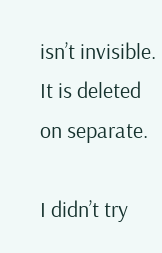isn’t invisible. It is deleted on separate.

I didn’t try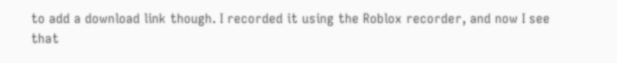to add a download link though. I recorded it using the Roblox recorder, and now I see that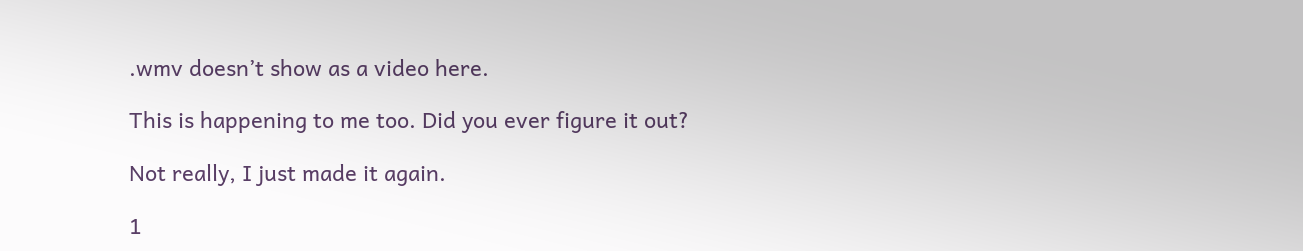.wmv doesn’t show as a video here.

This is happening to me too. Did you ever figure it out?

Not really, I just made it again.

1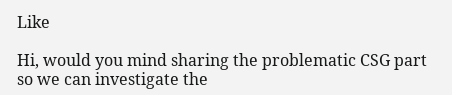Like

Hi, would you mind sharing the problematic CSG part so we can investigate the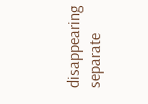disappearing separate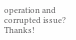operation and corrupted issue? Thanks!